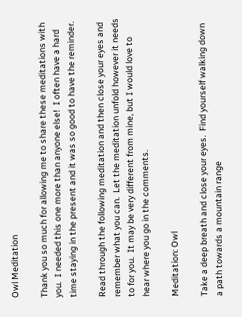Owl Meditation

Thank you so much for allowing me to share these meditations with you.  I needed this one more than anyone else!  I often have a hard time staying in the present and it was so good to have the reminder.

Read through the following meditation and then close your eyes and remember what you can.  Let the meditation unfold however it needs to for you.  It may be very different from mine, but I would love to hear where you go in the comments.

Meditation: Owl

Take a deep breath and close your eyes.  Find yourself walking down a path towards a mountain range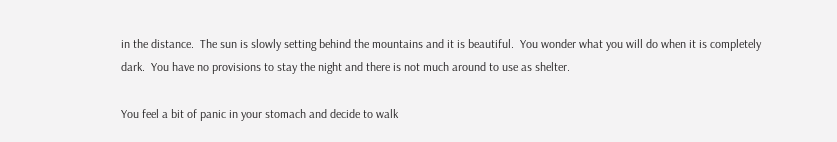in the distance.  The sun is slowly setting behind the mountains and it is beautiful.  You wonder what you will do when it is completely dark.  You have no provisions to stay the night and there is not much around to use as shelter.

You feel a bit of panic in your stomach and decide to walk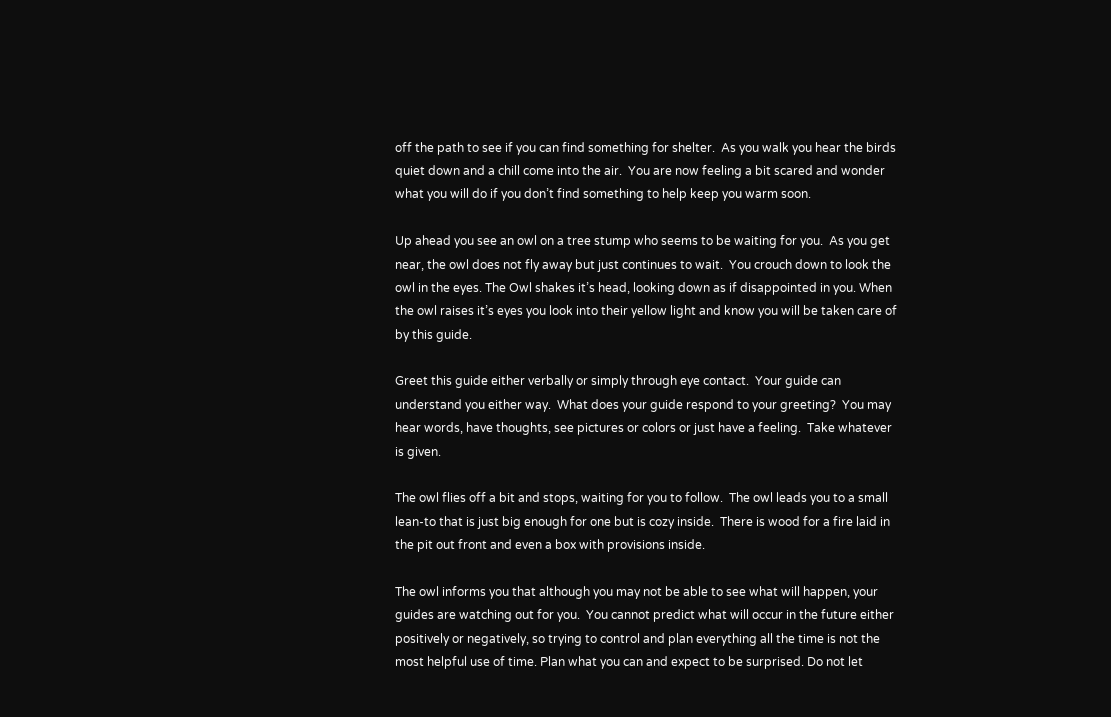off the path to see if you can find something for shelter.  As you walk you hear the birds quiet down and a chill come into the air.  You are now feeling a bit scared and wonder what you will do if you don’t find something to help keep you warm soon.

Up ahead you see an owl on a tree stump who seems to be waiting for you.  As you get near, the owl does not fly away but just continues to wait.  You crouch down to look the owl in the eyes. The Owl shakes it’s head, looking down as if disappointed in you. When the owl raises it’s eyes you look into their yellow light and know you will be taken care of by this guide.

Greet this guide either verbally or simply through eye contact.  Your guide can understand you either way.  What does your guide respond to your greeting?  You may hear words, have thoughts, see pictures or colors or just have a feeling.  Take whatever is given.

The owl flies off a bit and stops, waiting for you to follow.  The owl leads you to a small lean-to that is just big enough for one but is cozy inside.  There is wood for a fire laid in the pit out front and even a box with provisions inside.

The owl informs you that although you may not be able to see what will happen, your guides are watching out for you.  You cannot predict what will occur in the future either positively or negatively, so trying to control and plan everything all the time is not the most helpful use of time. Plan what you can and expect to be surprised. Do not let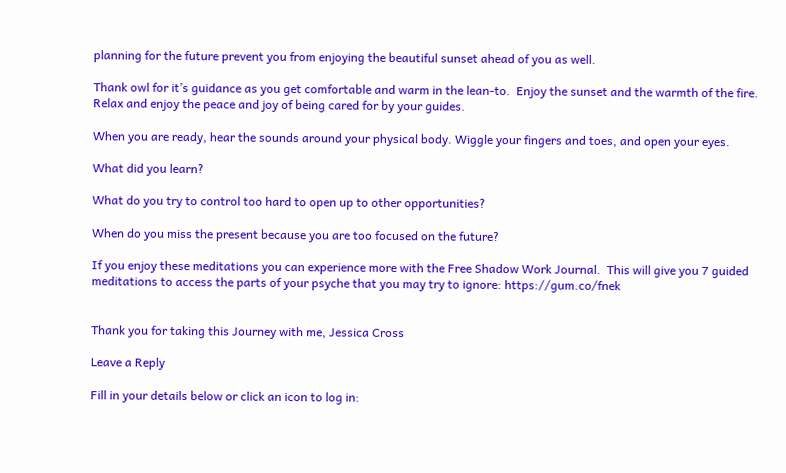planning for the future prevent you from enjoying the beautiful sunset ahead of you as well.

Thank owl for it’s guidance as you get comfortable and warm in the lean-to.  Enjoy the sunset and the warmth of the fire.  Relax and enjoy the peace and joy of being cared for by your guides.

When you are ready, hear the sounds around your physical body. Wiggle your fingers and toes, and open your eyes.

What did you learn?

What do you try to control too hard to open up to other opportunities?

When do you miss the present because you are too focused on the future?

If you enjoy these meditations you can experience more with the Free Shadow Work Journal.  This will give you 7 guided meditations to access the parts of your psyche that you may try to ignore: https://gum.co/fnek


Thank you for taking this Journey with me, Jessica Cross

Leave a Reply

Fill in your details below or click an icon to log in: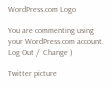WordPress.com Logo

You are commenting using your WordPress.com account. Log Out /  Change )

Twitter picture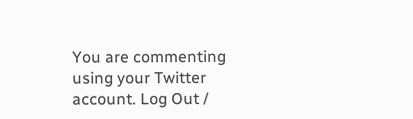You are commenting using your Twitter account. Log Out /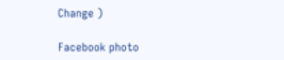Change )

Facebook photo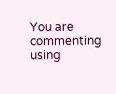You are commenting using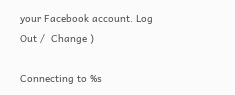your Facebook account. Log Out /  Change )

Connecting to %s